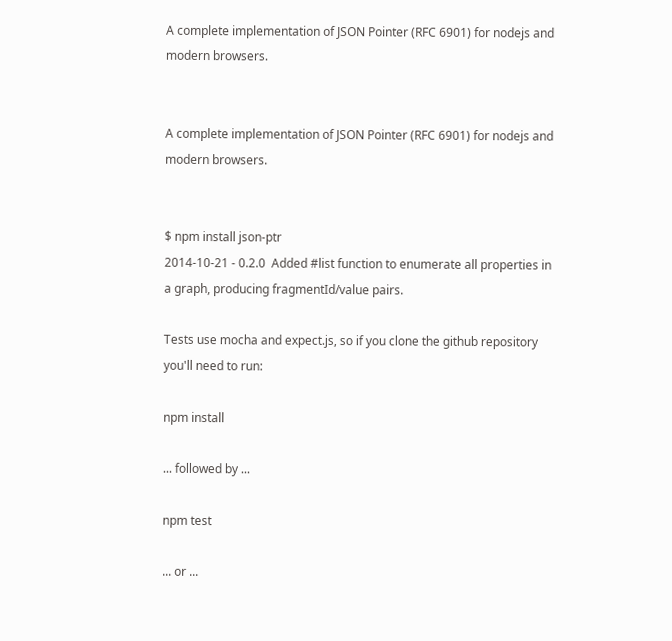A complete implementation of JSON Pointer (RFC 6901) for nodejs and modern browsers.


A complete implementation of JSON Pointer (RFC 6901) for nodejs and modern browsers.


$ npm install json-ptr
2014-10-21 - 0.2.0  Added #list function to enumerate all properties in a graph, producing fragmentId/value pairs.

Tests use mocha and expect.js, so if you clone the github repository you'll need to run:

npm install

... followed by ...

npm test

... or ...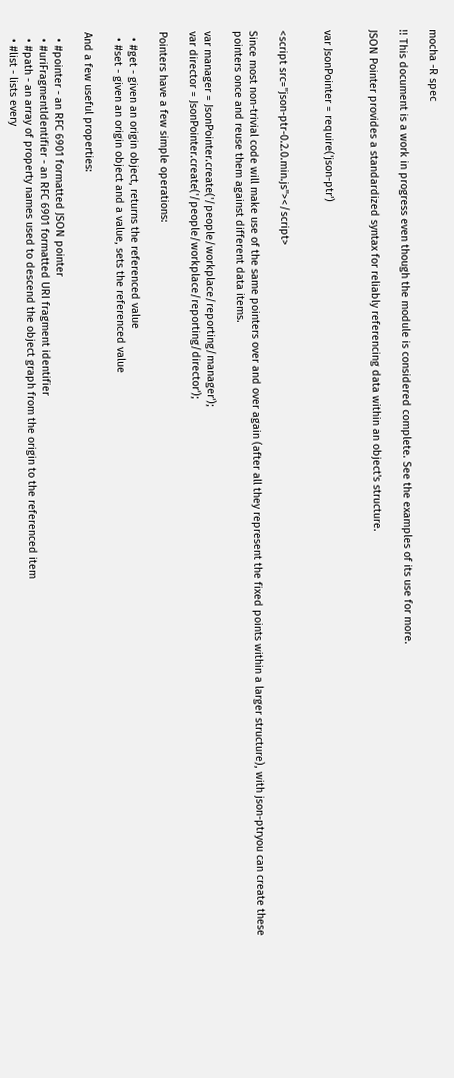mocha -R spec

!! This document is a work in progress even though the module is considered complete. See the examples of its use for more.

JSON Pointer provides a standardized syntax for reliably referencing data within an object's structure.


var JsonPointer = require('json-ptr')


<script src="json-ptr-0.2.0.min.js"></script>

Since most non-trivial code will make use of the same pointers over and over again (after all they represent the fixed points within a larger structure), with json-ptryou can create these pointers once and reuse them against different data items.

var manager = JsonPointer.create('/people/workplace/reporting/manager');
var director = JsonPointer.create('/people/workplace/reporting/director');

Pointers have a few simple operations:

  • #get - given an origin object, returns the referenced value
  • #set - given an origin object and a value, sets the referenced value

And a few useful properties:

  • #pointer - an RFC 6901 formatted JSON pointer
  • #uriFragmentIdentifier - an RFC 6901 formatted URI fragment identifier
  • #path - an array of property names used to descend the object graph from the origin to the referenced item
  • #list - lists every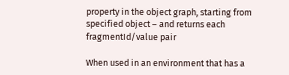property in the object graph, starting from specified object – and returns each fragmentId/value pair

When used in an environment that has a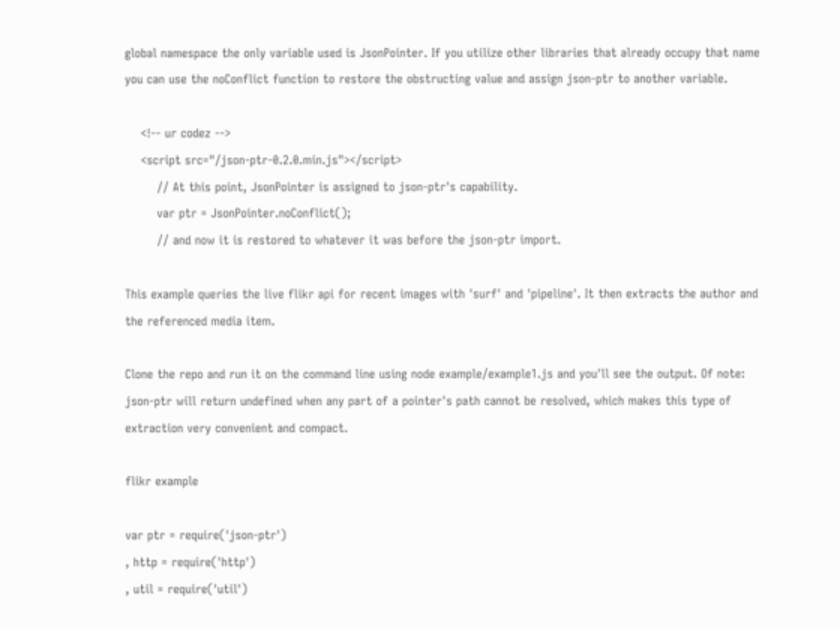global namespace the only variable used is JsonPointer. If you utilize other libraries that already occupy that name you can use the noConflict function to restore the obstructing value and assign json-ptr to another variable.

    <!-- ur codez -->
    <script src="/json-ptr-0.2.0.min.js"></script>
        // At this point, JsonPointer is assigned to json-ptr's capability.
        var ptr = JsonPointer.noConflict();
        // and now it is restored to whatever it was before the json-ptr import.

This example queries the live flikr api for recent images with 'surf' and 'pipeline'. It then extracts the author and the referenced media item.

Clone the repo and run it on the command line using node example/example1.js and you'll see the output. Of note: json-ptr will return undefined when any part of a pointer's path cannot be resolved, which makes this type of extraction very convenient and compact.

flikr example

var ptr = require('json-ptr')
, http = require('http')
, util = require('util')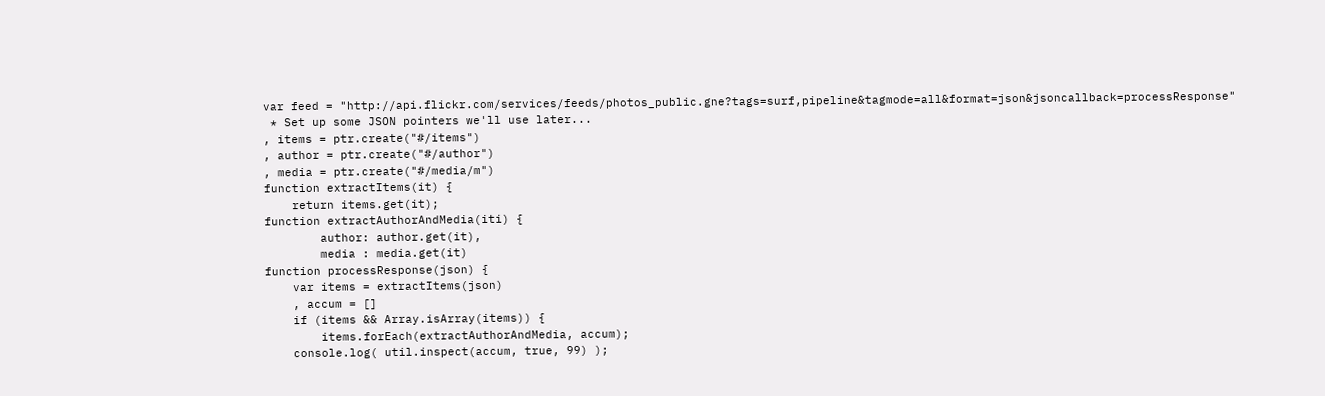var feed = "http://api.flickr.com/services/feeds/photos_public.gne?tags=surf,pipeline&tagmode=all&format=json&jsoncallback=processResponse"
 * Set up some JSON pointers we'll use later...
, items = ptr.create("#/items")
, author = ptr.create("#/author")
, media = ptr.create("#/media/m")
function extractItems(it) {
    return items.get(it);
function extractAuthorAndMedia(iti) {
        author: author.get(it),
        media : media.get(it)
function processResponse(json) {
    var items = extractItems(json)
    , accum = []
    if (items && Array.isArray(items)) {
        items.forEach(extractAuthorAndMedia, accum);
    console.log( util.inspect(accum, true, 99) );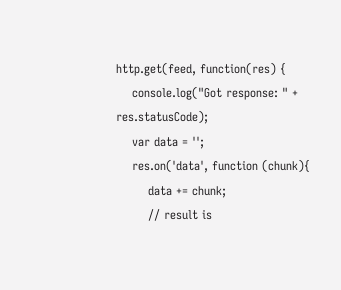http.get(feed, function(res) {
    console.log("Got response: " + res.statusCode);
    var data = '';
    res.on('data', function (chunk){
        data += chunk;
        // result is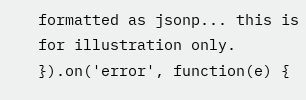formatted as jsonp... this is for illustration only.
}).on('error', function(e) {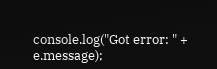console.log("Got error: " + e.message);